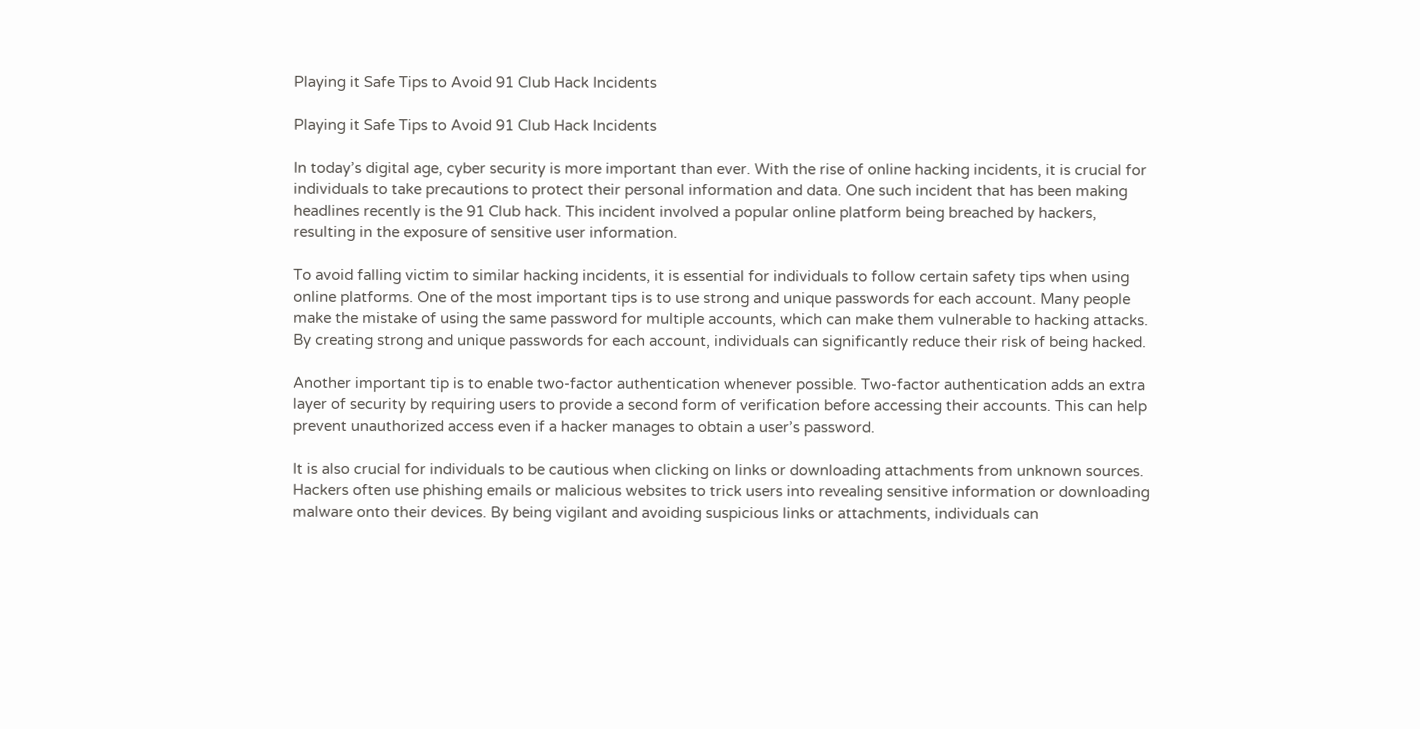Playing it Safe Tips to Avoid 91 Club Hack Incidents

Playing it Safe Tips to Avoid 91 Club Hack Incidents

In today’s digital age, cyber security is more important than ever. With the rise of online hacking incidents, it is crucial for individuals to take precautions to protect their personal information and data. One such incident that has been making headlines recently is the 91 Club hack. This incident involved a popular online platform being breached by hackers, resulting in the exposure of sensitive user information.

To avoid falling victim to similar hacking incidents, it is essential for individuals to follow certain safety tips when using online platforms. One of the most important tips is to use strong and unique passwords for each account. Many people make the mistake of using the same password for multiple accounts, which can make them vulnerable to hacking attacks. By creating strong and unique passwords for each account, individuals can significantly reduce their risk of being hacked.

Another important tip is to enable two-factor authentication whenever possible. Two-factor authentication adds an extra layer of security by requiring users to provide a second form of verification before accessing their accounts. This can help prevent unauthorized access even if a hacker manages to obtain a user’s password.

It is also crucial for individuals to be cautious when clicking on links or downloading attachments from unknown sources. Hackers often use phishing emails or malicious websites to trick users into revealing sensitive information or downloading malware onto their devices. By being vigilant and avoiding suspicious links or attachments, individuals can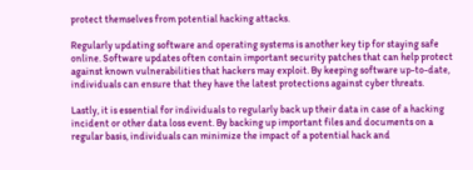protect themselves from potential hacking attacks.

Regularly updating software and operating systems is another key tip for staying safe online. Software updates often contain important security patches that can help protect against known vulnerabilities that hackers may exploit. By keeping software up-to-date, individuals can ensure that they have the latest protections against cyber threats.

Lastly, it is essential for individuals to regularly back up their data in case of a hacking incident or other data loss event. By backing up important files and documents on a regular basis, individuals can minimize the impact of a potential hack and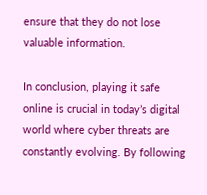ensure that they do not lose valuable information.

In conclusion, playing it safe online is crucial in today’s digital world where cyber threats are constantly evolving. By following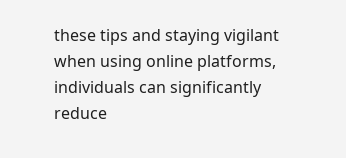these tips and staying vigilant when using online platforms, individuals can significantly reduce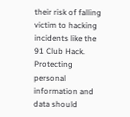their risk of falling victim to hacking incidents like the 91 Club Hack. Protecting personal information and data should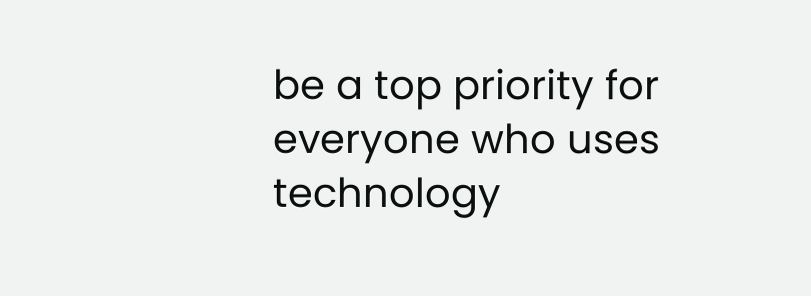be a top priority for everyone who uses technology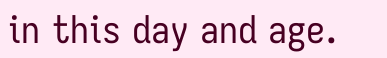in this day and age.